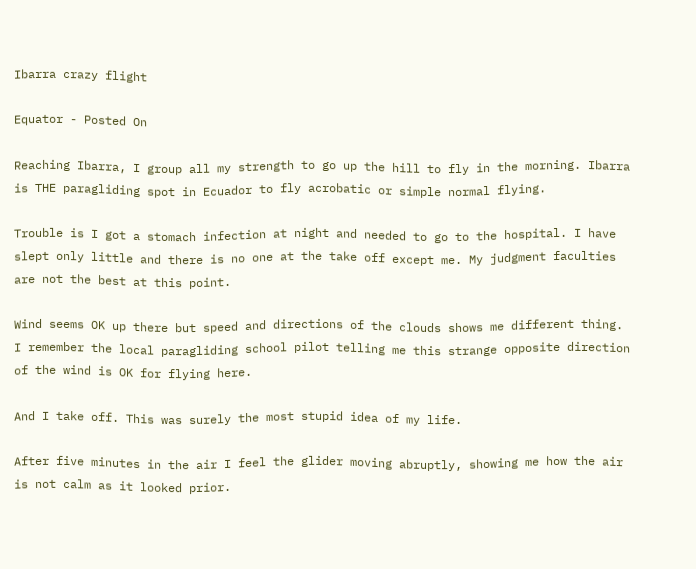Ibarra crazy flight

Equator - Posted On

Reaching Ibarra, I group all my strength to go up the hill to fly in the morning. Ibarra is THE paragliding spot in Ecuador to fly acrobatic or simple normal flying.

Trouble is I got a stomach infection at night and needed to go to the hospital. I have slept only little and there is no one at the take off except me. My judgment faculties are not the best at this point.

Wind seems OK up there but speed and directions of the clouds shows me different thing. I remember the local paragliding school pilot telling me this strange opposite direction of the wind is OK for flying here.

And I take off. This was surely the most stupid idea of my life.

After five minutes in the air I feel the glider moving abruptly, showing me how the air is not calm as it looked prior.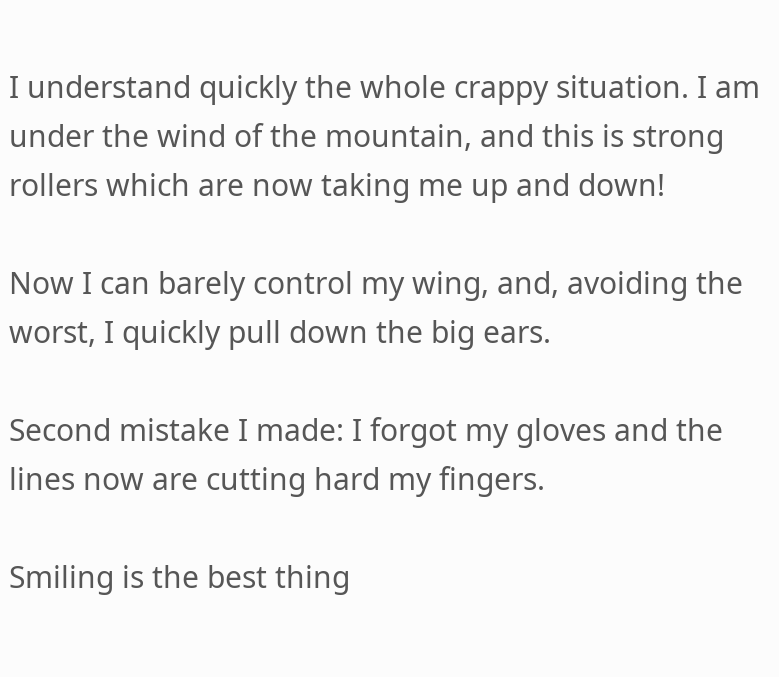I understand quickly the whole crappy situation. I am under the wind of the mountain, and this is strong rollers which are now taking me up and down!

Now I can barely control my wing, and, avoiding the worst, I quickly pull down the big ears.

Second mistake I made: I forgot my gloves and the lines now are cutting hard my fingers.

Smiling is the best thing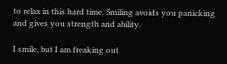to relax in this hard time. Smiling avoids you panicking and gives you strength and ability.

I smile, but I am freaking out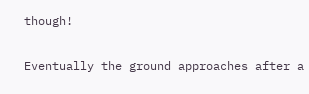though!

Eventually the ground approaches after a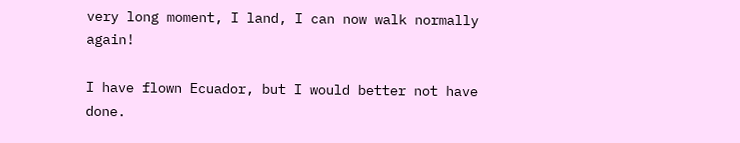very long moment, I land, I can now walk normally again!

I have flown Ecuador, but I would better not have done.